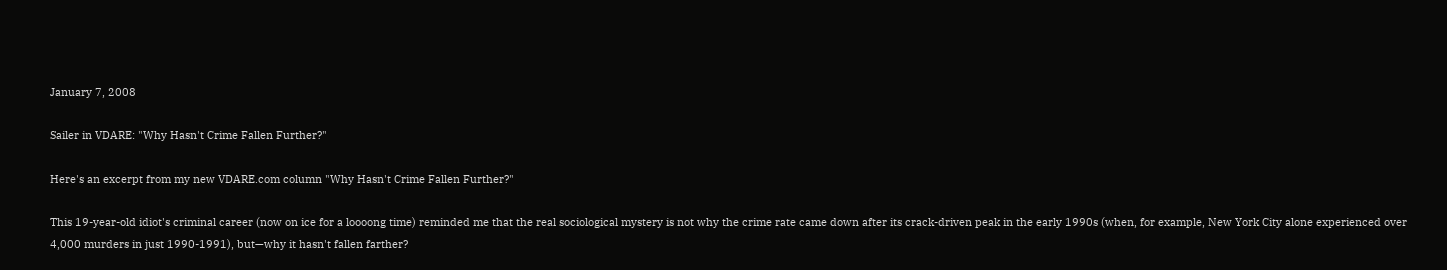January 7, 2008

Sailer in VDARE: "Why Hasn't Crime Fallen Further?"

Here's an excerpt from my new VDARE.com column "Why Hasn't Crime Fallen Further?"

This 19-year-old idiot's criminal career (now on ice for a loooong time) reminded me that the real sociological mystery is not why the crime rate came down after its crack-driven peak in the early 1990s (when, for example, New York City alone experienced over 4,000 murders in just 1990-1991), but—why it hasn't fallen farther?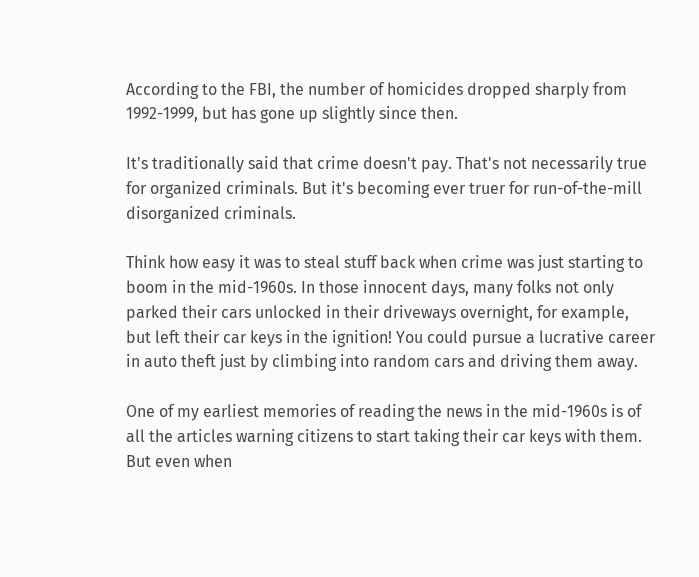According to the FBI, the number of homicides dropped sharply from 1992-1999, but has gone up slightly since then.

It's traditionally said that crime doesn't pay. That's not necessarily true for organized criminals. But it's becoming ever truer for run-of-the-mill disorganized criminals.

Think how easy it was to steal stuff back when crime was just starting to boom in the mid-1960s. In those innocent days, many folks not only parked their cars unlocked in their driveways overnight, for example, but left their car keys in the ignition! You could pursue a lucrative career in auto theft just by climbing into random cars and driving them away.

One of my earliest memories of reading the news in the mid-1960s is of all the articles warning citizens to start taking their car keys with them. But even when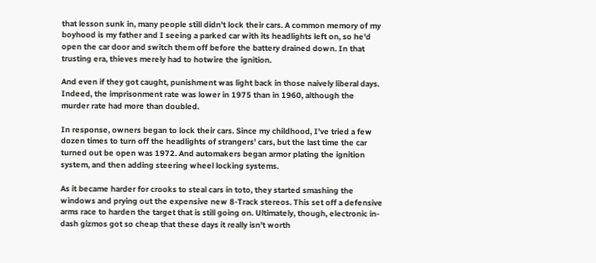that lesson sunk in, many people still didn't lock their cars. A common memory of my boyhood is my father and I seeing a parked car with its headlights left on, so he'd open the car door and switch them off before the battery drained down. In that trusting era, thieves merely had to hotwire the ignition.

And even if they got caught, punishment was light back in those naively liberal days. Indeed, the imprisonment rate was lower in 1975 than in 1960, although the murder rate had more than doubled.

In response, owners began to lock their cars. Since my childhood, I've tried a few dozen times to turn off the headlights of strangers' cars, but the last time the car turned out be open was 1972. And automakers began armor plating the ignition system, and then adding steering wheel locking systems.

As it became harder for crooks to steal cars in toto, they started smashing the windows and prying out the expensive new 8-Track stereos. This set off a defensive arms race to harden the target that is still going on. Ultimately, though, electronic in-dash gizmos got so cheap that these days it really isn't worth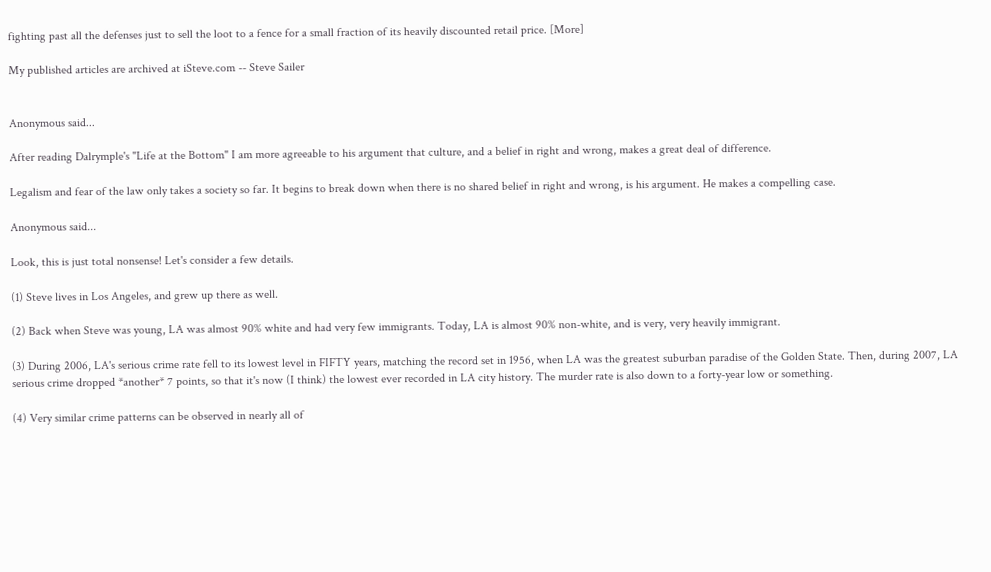fighting past all the defenses just to sell the loot to a fence for a small fraction of its heavily discounted retail price. [More]

My published articles are archived at iSteve.com -- Steve Sailer


Anonymous said...

After reading Dalrymple's "Life at the Bottom" I am more agreeable to his argument that culture, and a belief in right and wrong, makes a great deal of difference.

Legalism and fear of the law only takes a society so far. It begins to break down when there is no shared belief in right and wrong, is his argument. He makes a compelling case.

Anonymous said...

Look, this is just total nonsense! Let's consider a few details.

(1) Steve lives in Los Angeles, and grew up there as well.

(2) Back when Steve was young, LA was almost 90% white and had very few immigrants. Today, LA is almost 90% non-white, and is very, very heavily immigrant.

(3) During 2006, LA's serious crime rate fell to its lowest level in FIFTY years, matching the record set in 1956, when LA was the greatest suburban paradise of the Golden State. Then, during 2007, LA serious crime dropped *another* 7 points, so that it's now (I think) the lowest ever recorded in LA city history. The murder rate is also down to a forty-year low or something.

(4) Very similar crime patterns can be observed in nearly all of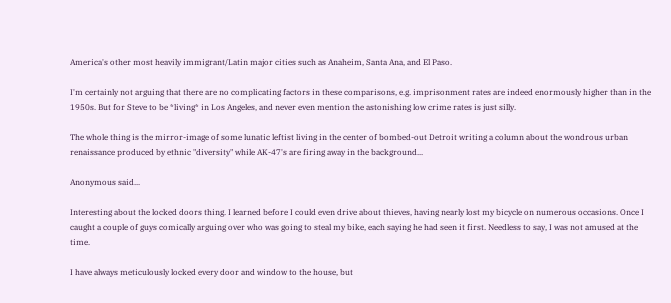America's other most heavily immigrant/Latin major cities such as Anaheim, Santa Ana, and El Paso.

I'm certainly not arguing that there are no complicating factors in these comparisons, e.g. imprisonment rates are indeed enormously higher than in the 1950s. But for Steve to be *living* in Los Angeles, and never even mention the astonishing low crime rates is just silly.

The whole thing is the mirror-image of some lunatic leftist living in the center of bombed-out Detroit writing a column about the wondrous urban renaissance produced by ethnic "diversity" while AK-47's are firing away in the background...

Anonymous said...

Interesting about the locked doors thing. I learned before I could even drive about thieves, having nearly lost my bicycle on numerous occasions. Once I caught a couple of guys comically arguing over who was going to steal my bike, each saying he had seen it first. Needless to say, I was not amused at the time.

I have always meticulously locked every door and window to the house, but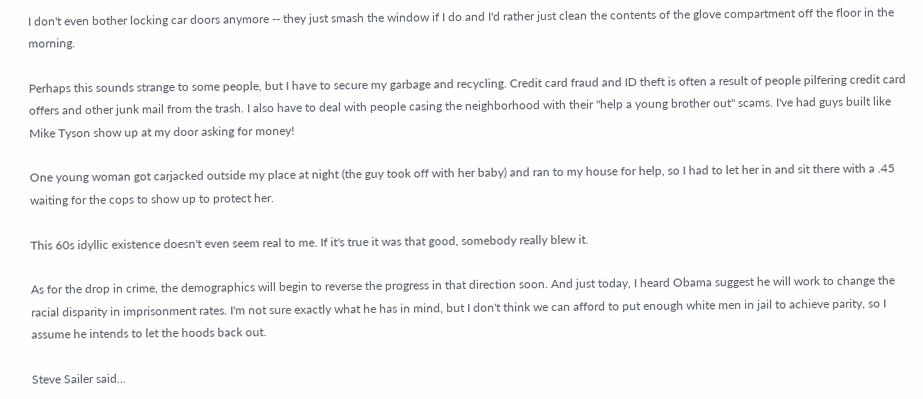I don't even bother locking car doors anymore -- they just smash the window if I do and I'd rather just clean the contents of the glove compartment off the floor in the morning.

Perhaps this sounds strange to some people, but I have to secure my garbage and recycling. Credit card fraud and ID theft is often a result of people pilfering credit card offers and other junk mail from the trash. I also have to deal with people casing the neighborhood with their "help a young brother out" scams. I've had guys built like Mike Tyson show up at my door asking for money!

One young woman got carjacked outside my place at night (the guy took off with her baby) and ran to my house for help, so I had to let her in and sit there with a .45 waiting for the cops to show up to protect her.

This 60s idyllic existence doesn't even seem real to me. If it's true it was that good, somebody really blew it.

As for the drop in crime, the demographics will begin to reverse the progress in that direction soon. And just today, I heard Obama suggest he will work to change the racial disparity in imprisonment rates. I'm not sure exactly what he has in mind, but I don't think we can afford to put enough white men in jail to achieve parity, so I assume he intends to let the hoods back out.

Steve Sailer said...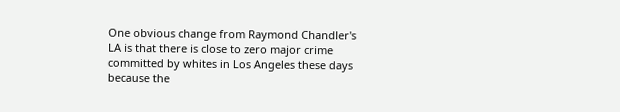One obvious change from Raymond Chandler's LA is that there is close to zero major crime committed by whites in Los Angeles these days because the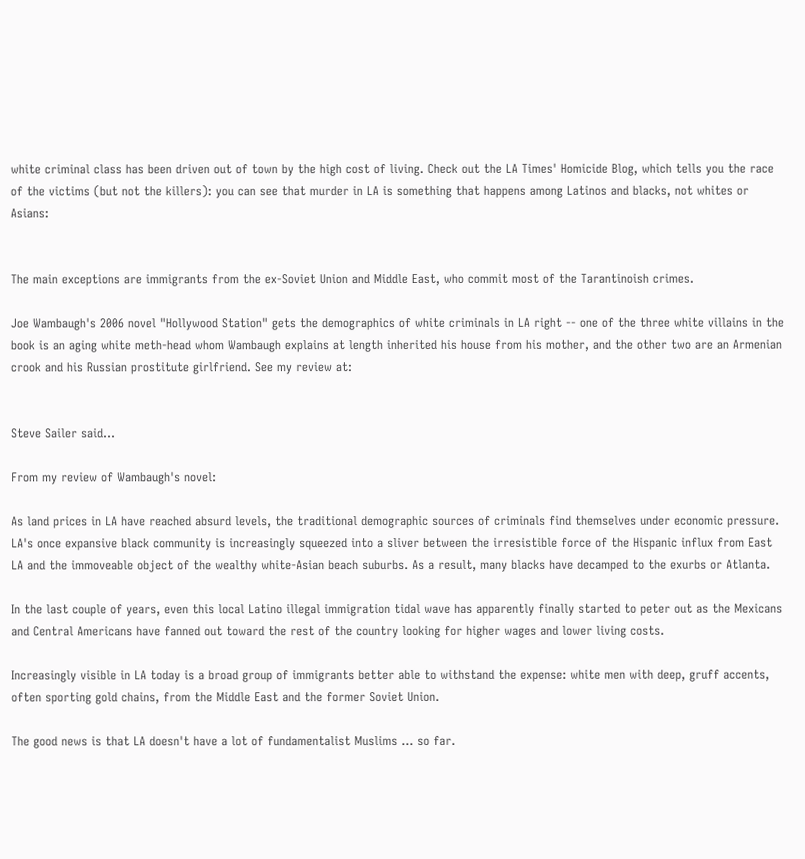white criminal class has been driven out of town by the high cost of living. Check out the LA Times' Homicide Blog, which tells you the race of the victims (but not the killers): you can see that murder in LA is something that happens among Latinos and blacks, not whites or Asians:


The main exceptions are immigrants from the ex-Soviet Union and Middle East, who commit most of the Tarantinoish crimes.

Joe Wambaugh's 2006 novel "Hollywood Station" gets the demographics of white criminals in LA right -- one of the three white villains in the book is an aging white meth-head whom Wambaugh explains at length inherited his house from his mother, and the other two are an Armenian crook and his Russian prostitute girlfriend. See my review at:


Steve Sailer said...

From my review of Wambaugh's novel:

As land prices in LA have reached absurd levels, the traditional demographic sources of criminals find themselves under economic pressure. LA's once expansive black community is increasingly squeezed into a sliver between the irresistible force of the Hispanic influx from East LA and the immoveable object of the wealthy white-Asian beach suburbs. As a result, many blacks have decamped to the exurbs or Atlanta.

In the last couple of years, even this local Latino illegal immigration tidal wave has apparently finally started to peter out as the Mexicans and Central Americans have fanned out toward the rest of the country looking for higher wages and lower living costs.

Increasingly visible in LA today is a broad group of immigrants better able to withstand the expense: white men with deep, gruff accents, often sporting gold chains, from the Middle East and the former Soviet Union.

The good news is that LA doesn't have a lot of fundamentalist Muslims … so far.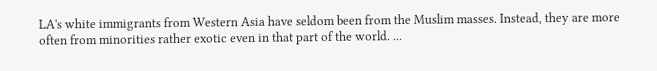LA's white immigrants from Western Asia have seldom been from the Muslim masses. Instead, they are more often from minorities rather exotic even in that part of the world. ...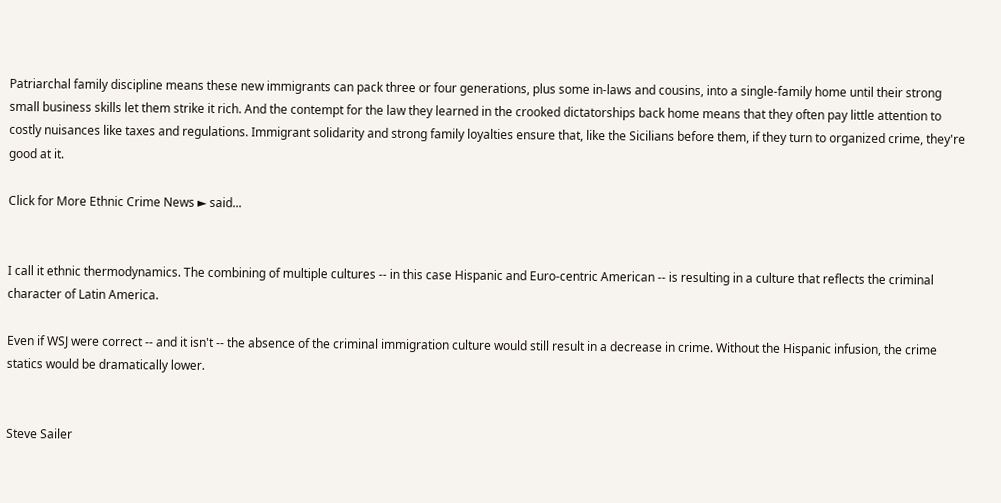Patriarchal family discipline means these new immigrants can pack three or four generations, plus some in-laws and cousins, into a single-family home until their strong small business skills let them strike it rich. And the contempt for the law they learned in the crooked dictatorships back home means that they often pay little attention to costly nuisances like taxes and regulations. Immigrant solidarity and strong family loyalties ensure that, like the Sicilians before them, if they turn to organized crime, they're good at it.

Click for More Ethnic Crime News ► said...


I call it ethnic thermodynamics. The combining of multiple cultures -- in this case Hispanic and Euro-centric American -- is resulting in a culture that reflects the criminal character of Latin America.

Even if WSJ were correct -- and it isn't -- the absence of the criminal immigration culture would still result in a decrease in crime. Without the Hispanic infusion, the crime statics would be dramatically lower.


Steve Sailer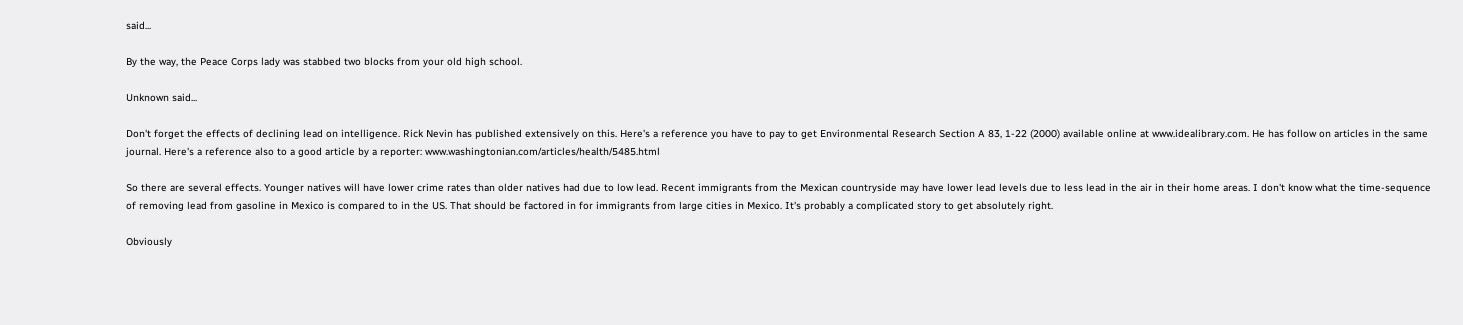said...

By the way, the Peace Corps lady was stabbed two blocks from your old high school.

Unknown said...

Don't forget the effects of declining lead on intelligence. Rick Nevin has published extensively on this. Here's a reference you have to pay to get Environmental Research Section A 83, 1-22 (2000) available online at www.idealibrary.com. He has follow on articles in the same journal. Here's a reference also to a good article by a reporter: www.washingtonian.com/articles/health/5485.html

So there are several effects. Younger natives will have lower crime rates than older natives had due to low lead. Recent immigrants from the Mexican countryside may have lower lead levels due to less lead in the air in their home areas. I don't know what the time-sequence of removing lead from gasoline in Mexico is compared to in the US. That should be factored in for immigrants from large cities in Mexico. It's probably a complicated story to get absolutely right.

Obviously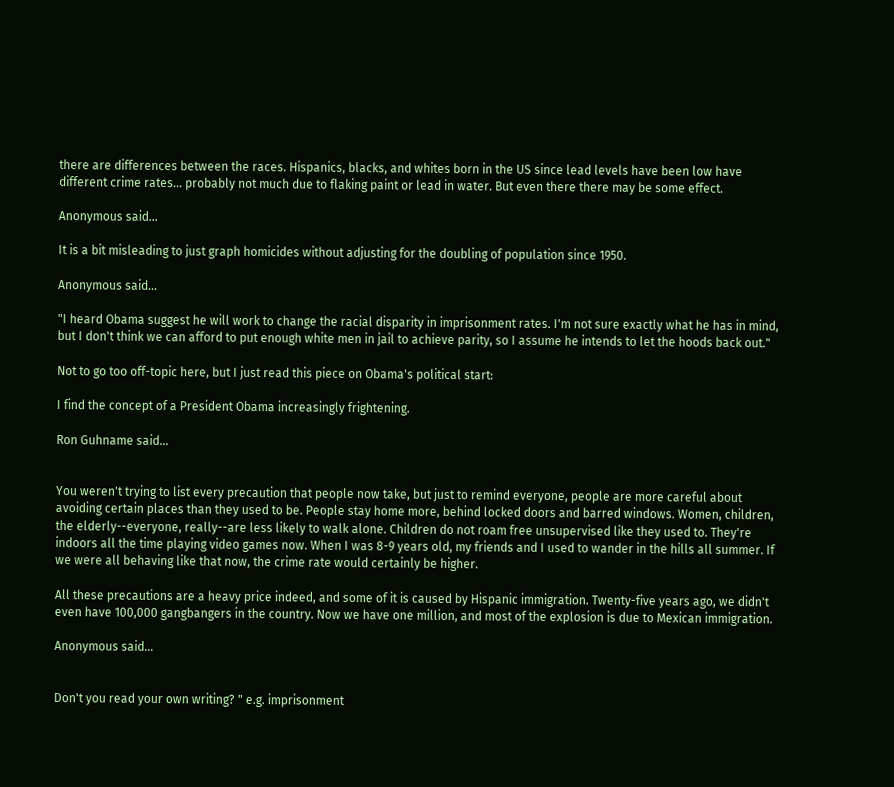there are differences between the races. Hispanics, blacks, and whites born in the US since lead levels have been low have different crime rates... probably not much due to flaking paint or lead in water. But even there there may be some effect.

Anonymous said...

It is a bit misleading to just graph homicides without adjusting for the doubling of population since 1950.

Anonymous said...

"I heard Obama suggest he will work to change the racial disparity in imprisonment rates. I'm not sure exactly what he has in mind, but I don't think we can afford to put enough white men in jail to achieve parity, so I assume he intends to let the hoods back out."

Not to go too off-topic here, but I just read this piece on Obama's political start:

I find the concept of a President Obama increasingly frightening.

Ron Guhname said...


You weren't trying to list every precaution that people now take, but just to remind everyone, people are more careful about avoiding certain places than they used to be. People stay home more, behind locked doors and barred windows. Women, children, the elderly--everyone, really--are less likely to walk alone. Children do not roam free unsupervised like they used to. They're indoors all the time playing video games now. When I was 8-9 years old, my friends and I used to wander in the hills all summer. If we were all behaving like that now, the crime rate would certainly be higher.

All these precautions are a heavy price indeed, and some of it is caused by Hispanic immigration. Twenty-five years ago, we didn't even have 100,000 gangbangers in the country. Now we have one million, and most of the explosion is due to Mexican immigration.

Anonymous said...


Don't you read your own writing? " e.g. imprisonment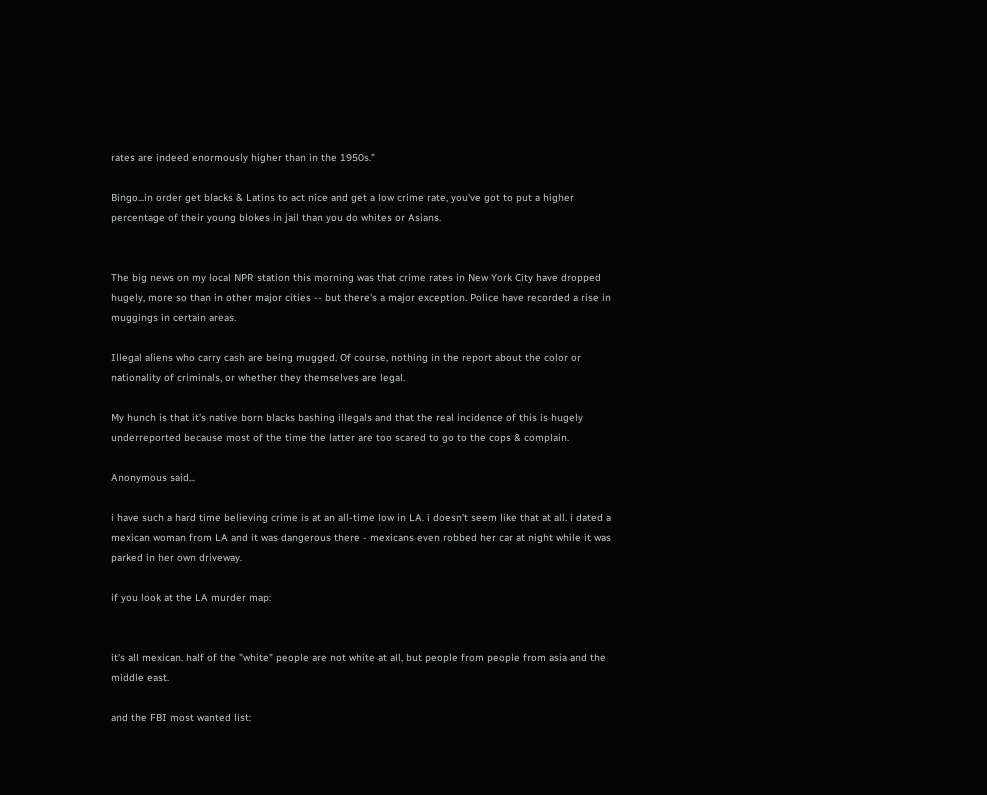rates are indeed enormously higher than in the 1950s."

Bingo...in order get blacks & Latins to act nice and get a low crime rate, you've got to put a higher percentage of their young blokes in jail than you do whites or Asians.


The big news on my local NPR station this morning was that crime rates in New York City have dropped hugely, more so than in other major cities -- but there's a major exception. Police have recorded a rise in muggings in certain areas.

Illegal aliens who carry cash are being mugged. Of course, nothing in the report about the color or nationality of criminals, or whether they themselves are legal.

My hunch is that it’s native born blacks bashing illegals and that the real incidence of this is hugely underreported because most of the time the latter are too scared to go to the cops & complain.

Anonymous said...

i have such a hard time believing crime is at an all-time low in LA. i doesn't seem like that at all. i dated a mexican woman from LA and it was dangerous there - mexicans even robbed her car at night while it was parked in her own driveway.

if you look at the LA murder map:


it's all mexican. half of the "white" people are not white at all, but people from people from asia and the middle east.

and the FBI most wanted list: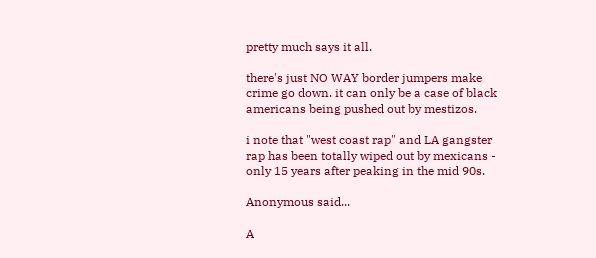pretty much says it all.

there's just NO WAY border jumpers make crime go down. it can only be a case of black americans being pushed out by mestizos.

i note that "west coast rap" and LA gangster rap has been totally wiped out by mexicans - only 15 years after peaking in the mid 90s.

Anonymous said...

A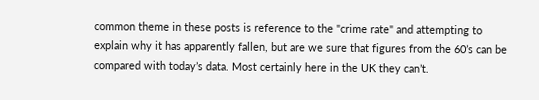common theme in these posts is reference to the "crime rate" and attempting to explain why it has apparently fallen, but are we sure that figures from the 60’s can be compared with today’s data. Most certainly here in the UK they can’t.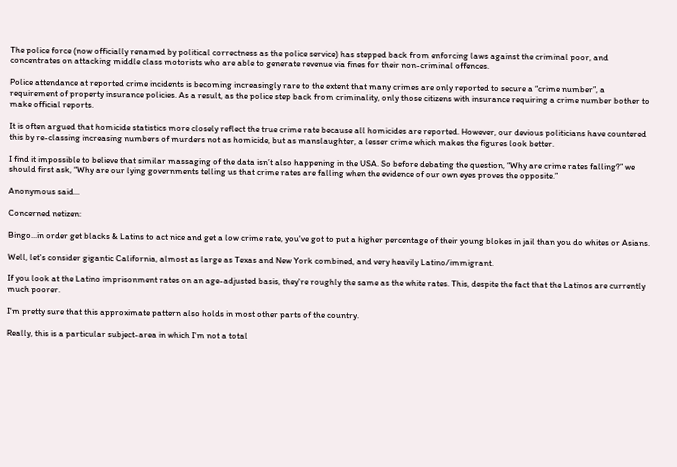The police force (now officially renamed by political correctness as the police service) has stepped back from enforcing laws against the criminal poor, and concentrates on attacking middle class motorists who are able to generate revenue via fines for their non-criminal offences.

Police attendance at reported crime incidents is becoming increasingly rare to the extent that many crimes are only reported to secure a “crime number”, a requirement of property insurance policies. As a result, as the police step back from criminality, only those citizens with insurance requiring a crime number bother to make official reports.

It is often argued that homicide statistics more closely reflect the true crime rate because all homicides are reported. However, our devious politicians have countered this by re-classing increasing numbers of murders not as homicide, but as manslaughter, a lesser crime which makes the figures look better.

I find it impossible to believe that similar massaging of the data isn’t also happening in the USA. So before debating the question, “Why are crime rates falling?” we should first ask, “Why are our lying governments telling us that crime rates are falling when the evidence of our own eyes proves the opposite.”

Anonymous said...

Concerned netizen:

Bingo...in order get blacks & Latins to act nice and get a low crime rate, you've got to put a higher percentage of their young blokes in jail than you do whites or Asians.

Well, let's consider gigantic California, almost as large as Texas and New York combined, and very heavily Latino/immigrant.

If you look at the Latino imprisonment rates on an age-adjusted basis, they're roughly the same as the white rates. This, despite the fact that the Latinos are currently much poorer.

I'm pretty sure that this approximate pattern also holds in most other parts of the country.

Really, this is a particular subject-area in which I'm not a total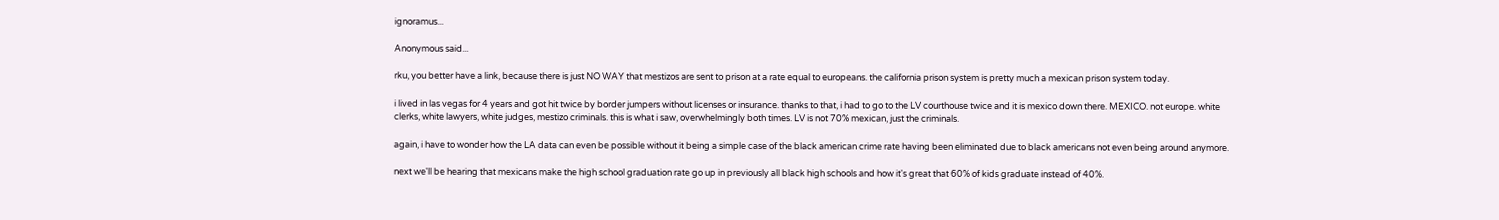ignoramus...

Anonymous said...

rku, you better have a link, because there is just NO WAY that mestizos are sent to prison at a rate equal to europeans. the california prison system is pretty much a mexican prison system today.

i lived in las vegas for 4 years and got hit twice by border jumpers without licenses or insurance. thanks to that, i had to go to the LV courthouse twice and it is mexico down there. MEXICO. not europe. white clerks, white lawyers, white judges, mestizo criminals. this is what i saw, overwhelmingly both times. LV is not 70% mexican, just the criminals.

again, i have to wonder how the LA data can even be possible without it being a simple case of the black american crime rate having been eliminated due to black americans not even being around anymore.

next we'll be hearing that mexicans make the high school graduation rate go up in previously all black high schools and how it's great that 60% of kids graduate instead of 40%.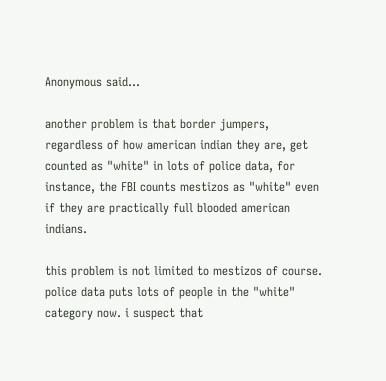Anonymous said...

another problem is that border jumpers, regardless of how american indian they are, get counted as "white" in lots of police data, for instance, the FBI counts mestizos as "white" even if they are practically full blooded american indians.

this problem is not limited to mestizos of course. police data puts lots of people in the "white" category now. i suspect that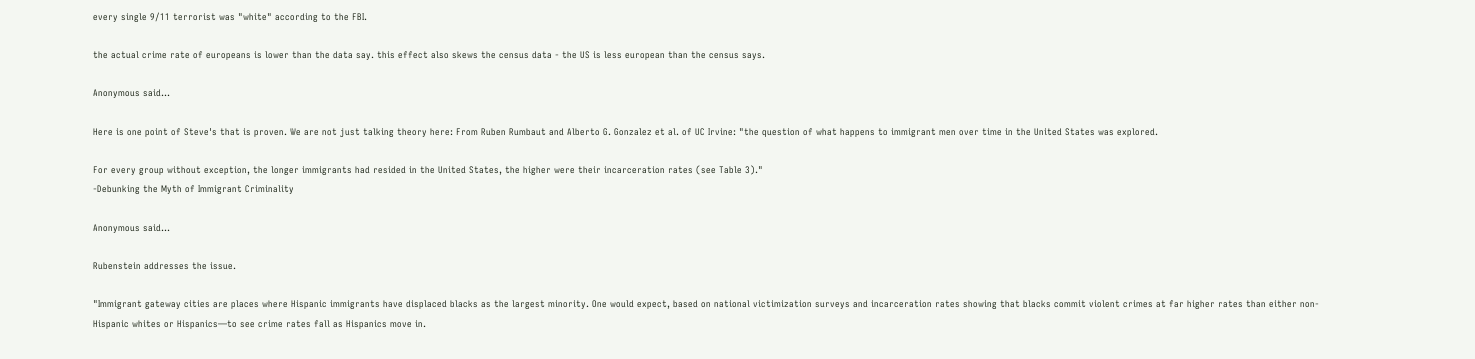every single 9/11 terrorist was "white" according to the FBI.

the actual crime rate of europeans is lower than the data say. this effect also skews the census data - the US is less european than the census says.

Anonymous said...

Here is one point of Steve's that is proven. We are not just talking theory here: From Ruben Rumbaut and Alberto G. Gonzalez et al. of UC Irvine: "the question of what happens to immigrant men over time in the United States was explored.

For every group without exception, the longer immigrants had resided in the United States, the higher were their incarceration rates (see Table 3)."
-Debunking the Myth of Immigrant Criminality

Anonymous said...

Rubenstein addresses the issue.

"Immigrant gateway cities are places where Hispanic immigrants have displaced blacks as the largest minority. One would expect, based on national victimization surveys and incarceration rates showing that blacks commit violent crimes at far higher rates than either non-Hispanic whites or Hispanics—to see crime rates fall as Hispanics move in.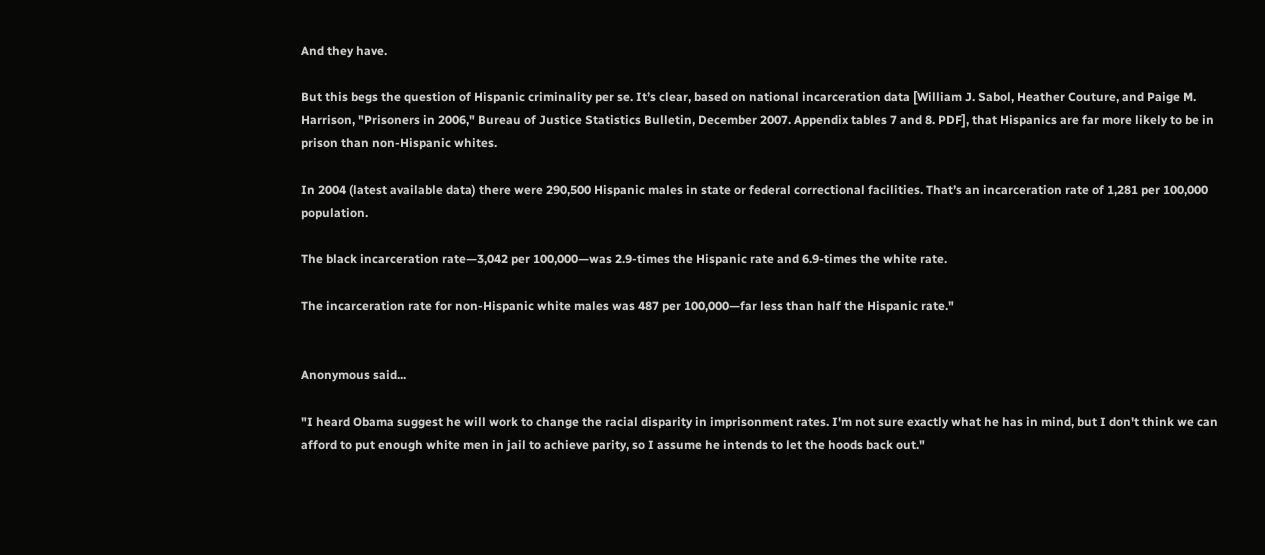And they have.

But this begs the question of Hispanic criminality per se. It’s clear, based on national incarceration data [William J. Sabol, Heather Couture, and Paige M. Harrison, "Prisoners in 2006," Bureau of Justice Statistics Bulletin, December 2007. Appendix tables 7 and 8. PDF], that Hispanics are far more likely to be in prison than non-Hispanic whites.

In 2004 (latest available data) there were 290,500 Hispanic males in state or federal correctional facilities. That’s an incarceration rate of 1,281 per 100,000 population.

The black incarceration rate—3,042 per 100,000—was 2.9-times the Hispanic rate and 6.9-times the white rate.

The incarceration rate for non-Hispanic white males was 487 per 100,000—far less than half the Hispanic rate."


Anonymous said...

"I heard Obama suggest he will work to change the racial disparity in imprisonment rates. I'm not sure exactly what he has in mind, but I don't think we can afford to put enough white men in jail to achieve parity, so I assume he intends to let the hoods back out."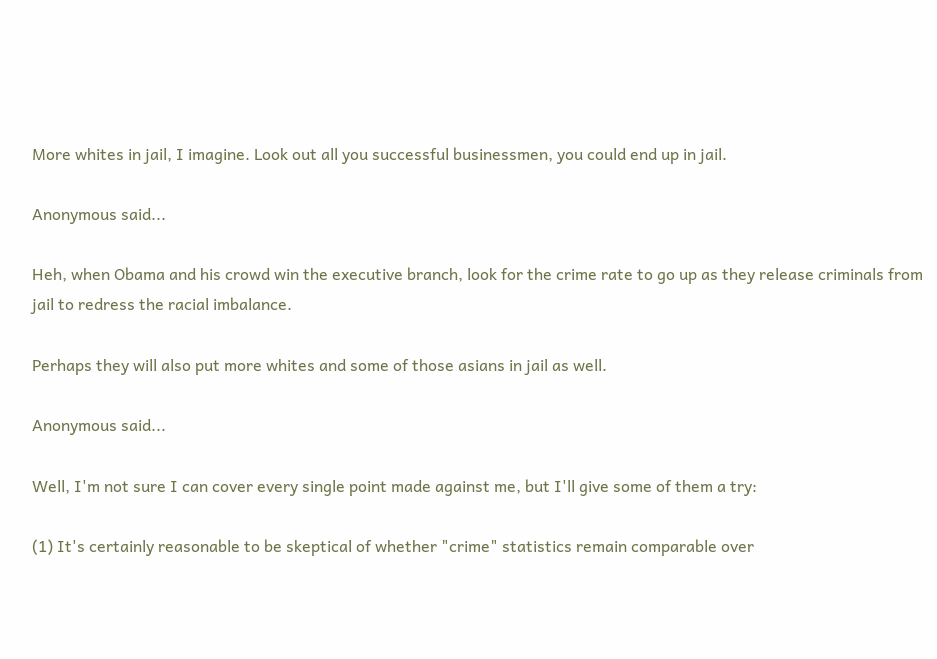More whites in jail, I imagine. Look out all you successful businessmen, you could end up in jail.

Anonymous said...

Heh, when Obama and his crowd win the executive branch, look for the crime rate to go up as they release criminals from jail to redress the racial imbalance.

Perhaps they will also put more whites and some of those asians in jail as well.

Anonymous said...

Well, I'm not sure I can cover every single point made against me, but I'll give some of them a try:

(1) It's certainly reasonable to be skeptical of whether "crime" statistics remain comparable over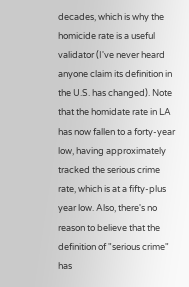decades, which is why the homicide rate is a useful validator (I've never heard anyone claim its definition in the U.S. has changed). Note that the homidate rate in LA has now fallen to a forty-year low, having approximately tracked the serious crime rate, which is at a fifty-plus year low. Also, there's no reason to believe that the definition of "serious crime" has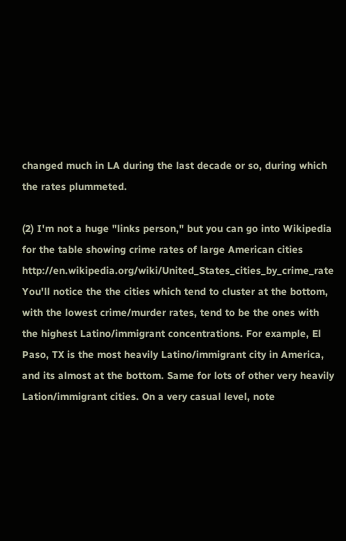changed much in LA during the last decade or so, during which the rates plummeted.

(2) I'm not a huge "links person," but you can go into Wikipedia for the table showing crime rates of large American cities http://en.wikipedia.org/wiki/United_States_cities_by_crime_rate
You'll notice the the cities which tend to cluster at the bottom, with the lowest crime/murder rates, tend to be the ones with the highest Latino/immigrant concentrations. For example, El Paso, TX is the most heavily Latino/immigrant city in America, and its almost at the bottom. Same for lots of other very heavily Lation/immigrant cities. On a very casual level, note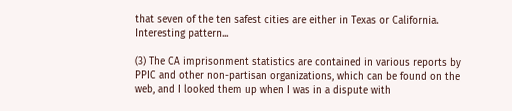that seven of the ten safest cities are either in Texas or California. Interesting pattern...

(3) The CA imprisonment statistics are contained in various reports by PPIC and other non-partisan organizations, which can be found on the web, and I looked them up when I was in a dispute with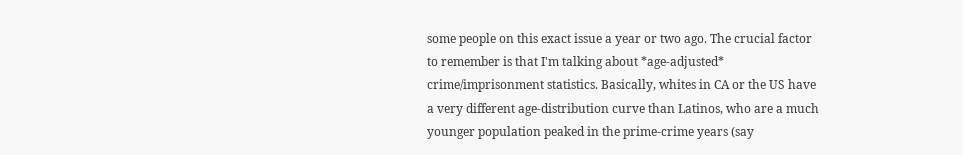some people on this exact issue a year or two ago. The crucial factor to remember is that I'm talking about *age-adjusted* crime/imprisonment statistics. Basically, whites in CA or the US have a very different age-distribution curve than Latinos, who are a much younger population peaked in the prime-crime years (say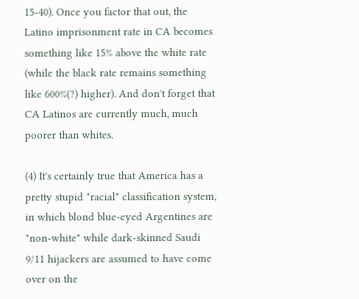15-40). Once you factor that out, the Latino imprisonment rate in CA becomes something like 15% above the white rate (while the black rate remains something like 600%(?) higher). And don't forget that CA Latinos are currently much, much poorer than whites.

(4) It's certainly true that America has a pretty stupid "racial" classification system, in which blond blue-eyed Argentines are "non-white" while dark-skinned Saudi 9/11 hijackers are assumed to have come over on the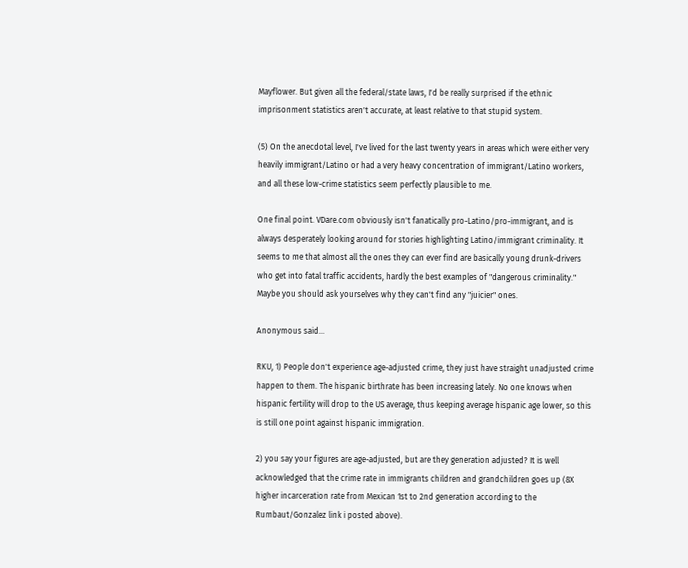Mayflower. But given all the federal/state laws, I'd be really surprised if the ethnic imprisonment statistics aren't accurate, at least relative to that stupid system.

(5) On the anecdotal level, I've lived for the last twenty years in areas which were either very heavily immigrant/Latino or had a very heavy concentration of immigrant/Latino workers, and all these low-crime statistics seem perfectly plausible to me.

One final point. VDare.com obviously isn't fanatically pro-Latino/pro-immigrant, and is always desperately looking around for stories highlighting Latino/immigrant criminality. It seems to me that almost all the ones they can ever find are basically young drunk-drivers who get into fatal traffic accidents, hardly the best examples of "dangerous criminality." Maybe you should ask yourselves why they can't find any "juicier" ones.

Anonymous said...

RKU, 1) People don't experience age-adjusted crime, they just have straight unadjusted crime happen to them. The hispanic birthrate has been increasing lately. No one knows when hispanic fertility will drop to the US average, thus keeping average hispanic age lower, so this is still one point against hispanic immigration.

2) you say your figures are age-adjusted, but are they generation adjusted? It is well acknowledged that the crime rate in immigrants children and grandchildren goes up (8X higher incarceration rate from Mexican 1st to 2nd generation according to the Rumbaut/Gonzalez link i posted above).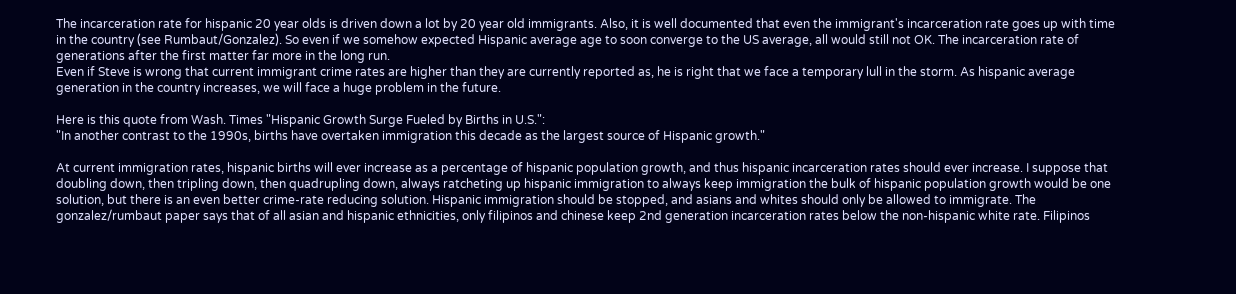The incarceration rate for hispanic 20 year olds is driven down a lot by 20 year old immigrants. Also, it is well documented that even the immigrant's incarceration rate goes up with time in the country (see Rumbaut/Gonzalez). So even if we somehow expected Hispanic average age to soon converge to the US average, all would still not OK. The incarceration rate of generations after the first matter far more in the long run.
Even if Steve is wrong that current immigrant crime rates are higher than they are currently reported as, he is right that we face a temporary lull in the storm. As hispanic average generation in the country increases, we will face a huge problem in the future.

Here is this quote from Wash. Times "Hispanic Growth Surge Fueled by Births in U.S.":
"In another contrast to the 1990s, births have overtaken immigration this decade as the largest source of Hispanic growth."

At current immigration rates, hispanic births will ever increase as a percentage of hispanic population growth, and thus hispanic incarceration rates should ever increase. I suppose that doubling down, then tripling down, then quadrupling down, always ratcheting up hispanic immigration to always keep immigration the bulk of hispanic population growth would be one solution, but there is an even better crime-rate reducing solution. Hispanic immigration should be stopped, and asians and whites should only be allowed to immigrate. The gonzalez/rumbaut paper says that of all asian and hispanic ethnicities, only filipinos and chinese keep 2nd generation incarceration rates below the non-hispanic white rate. Filipinos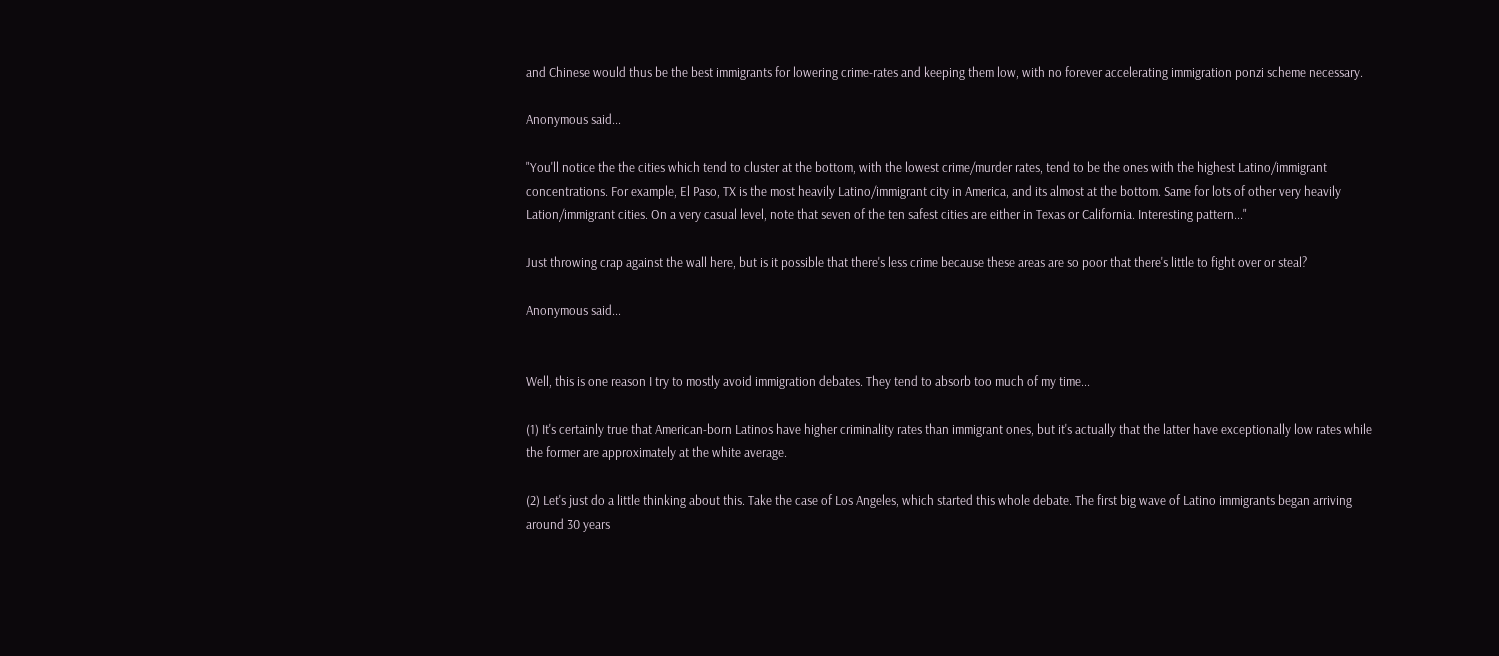and Chinese would thus be the best immigrants for lowering crime-rates and keeping them low, with no forever accelerating immigration ponzi scheme necessary.

Anonymous said...

"You'll notice the the cities which tend to cluster at the bottom, with the lowest crime/murder rates, tend to be the ones with the highest Latino/immigrant concentrations. For example, El Paso, TX is the most heavily Latino/immigrant city in America, and its almost at the bottom. Same for lots of other very heavily Lation/immigrant cities. On a very casual level, note that seven of the ten safest cities are either in Texas or California. Interesting pattern..."

Just throwing crap against the wall here, but is it possible that there's less crime because these areas are so poor that there's little to fight over or steal?

Anonymous said...


Well, this is one reason I try to mostly avoid immigration debates. They tend to absorb too much of my time...

(1) It's certainly true that American-born Latinos have higher criminality rates than immigrant ones, but it's actually that the latter have exceptionally low rates while the former are approximately at the white average.

(2) Let's just do a little thinking about this. Take the case of Los Angeles, which started this whole debate. The first big wave of Latino immigrants began arriving around 30 years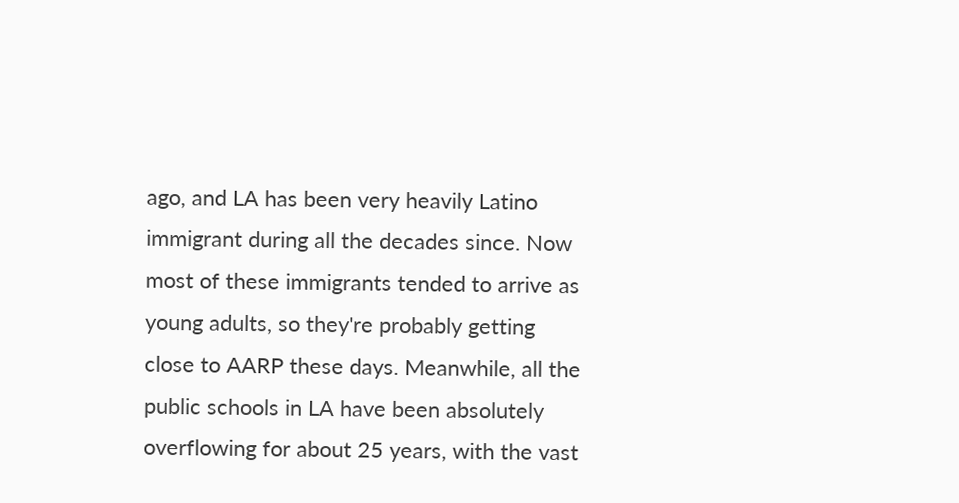ago, and LA has been very heavily Latino immigrant during all the decades since. Now most of these immigrants tended to arrive as young adults, so they're probably getting close to AARP these days. Meanwhile, all the public schools in LA have been absolutely overflowing for about 25 years, with the vast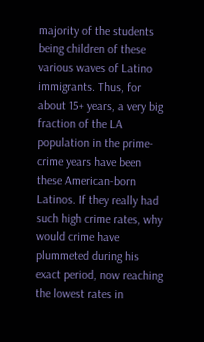majority of the students being children of these various waves of Latino immigrants. Thus, for about 15+ years, a very big fraction of the LA population in the prime-crime years have been these American-born Latinos. If they really had such high crime rates, why would crime have plummeted during his exact period, now reaching the lowest rates in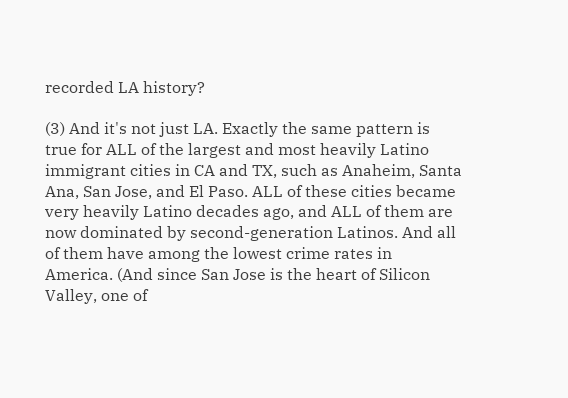recorded LA history?

(3) And it's not just LA. Exactly the same pattern is true for ALL of the largest and most heavily Latino immigrant cities in CA and TX, such as Anaheim, Santa Ana, San Jose, and El Paso. ALL of these cities became very heavily Latino decades ago, and ALL of them are now dominated by second-generation Latinos. And all of them have among the lowest crime rates in America. (And since San Jose is the heart of Silicon Valley, one of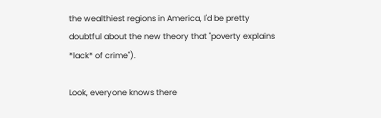the wealthiest regions in America, I'd be pretty doubtful about the new theory that "poverty explains *lack* of crime").

Look, everyone knows there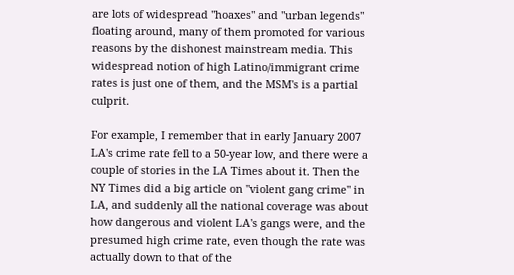are lots of widespread "hoaxes" and "urban legends" floating around, many of them promoted for various reasons by the dishonest mainstream media. This widespread notion of high Latino/immigrant crime rates is just one of them, and the MSM's is a partial culprit.

For example, I remember that in early January 2007 LA's crime rate fell to a 50-year low, and there were a couple of stories in the LA Times about it. Then the NY Times did a big article on "violent gang crime" in LA, and suddenly all the national coverage was about how dangerous and violent LA's gangs were, and the presumed high crime rate, even though the rate was actually down to that of the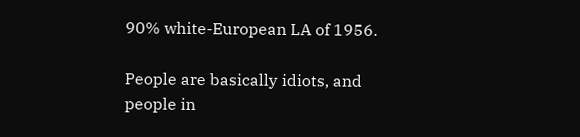90% white-European LA of 1956.

People are basically idiots, and people in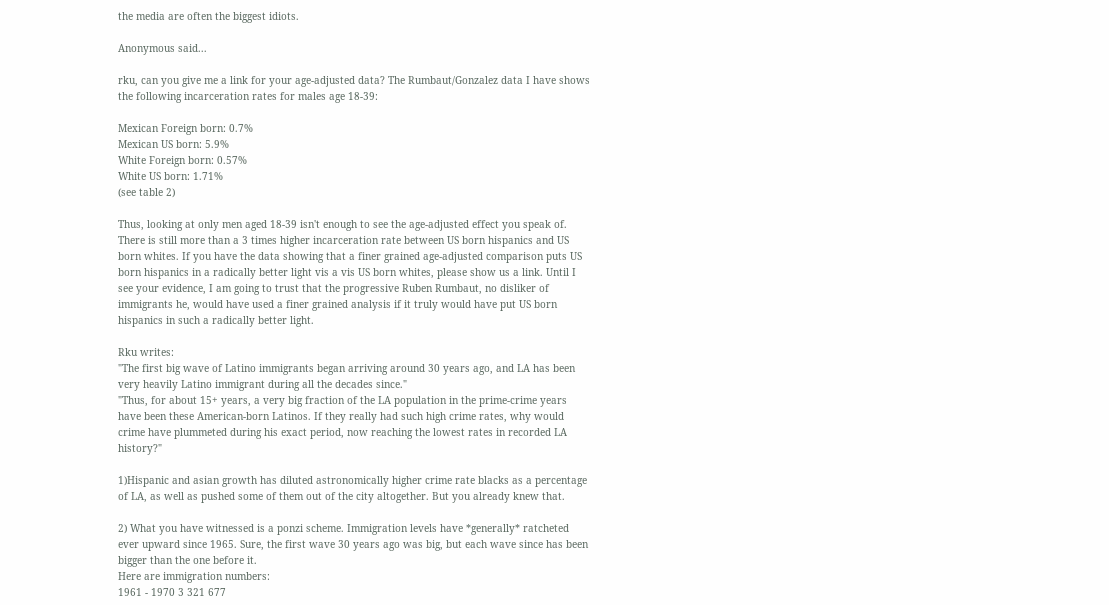the media are often the biggest idiots.

Anonymous said...

rku, can you give me a link for your age-adjusted data? The Rumbaut/Gonzalez data I have shows the following incarceration rates for males age 18-39:

Mexican Foreign born: 0.7%
Mexican US born: 5.9%
White Foreign born: 0.57%
White US born: 1.71%
(see table 2)

Thus, looking at only men aged 18-39 isn't enough to see the age-adjusted effect you speak of. There is still more than a 3 times higher incarceration rate between US born hispanics and US born whites. If you have the data showing that a finer grained age-adjusted comparison puts US born hispanics in a radically better light vis a vis US born whites, please show us a link. Until I see your evidence, I am going to trust that the progressive Ruben Rumbaut, no disliker of immigrants he, would have used a finer grained analysis if it truly would have put US born hispanics in such a radically better light.

Rku writes:
"The first big wave of Latino immigrants began arriving around 30 years ago, and LA has been very heavily Latino immigrant during all the decades since."
"Thus, for about 15+ years, a very big fraction of the LA population in the prime-crime years have been these American-born Latinos. If they really had such high crime rates, why would crime have plummeted during his exact period, now reaching the lowest rates in recorded LA history?"

1)Hispanic and asian growth has diluted astronomically higher crime rate blacks as a percentage of LA, as well as pushed some of them out of the city altogether. But you already knew that.

2) What you have witnessed is a ponzi scheme. Immigration levels have *generally* ratcheted ever upward since 1965. Sure, the first wave 30 years ago was big, but each wave since has been bigger than the one before it.
Here are immigration numbers:
1961 - 1970 3 321 677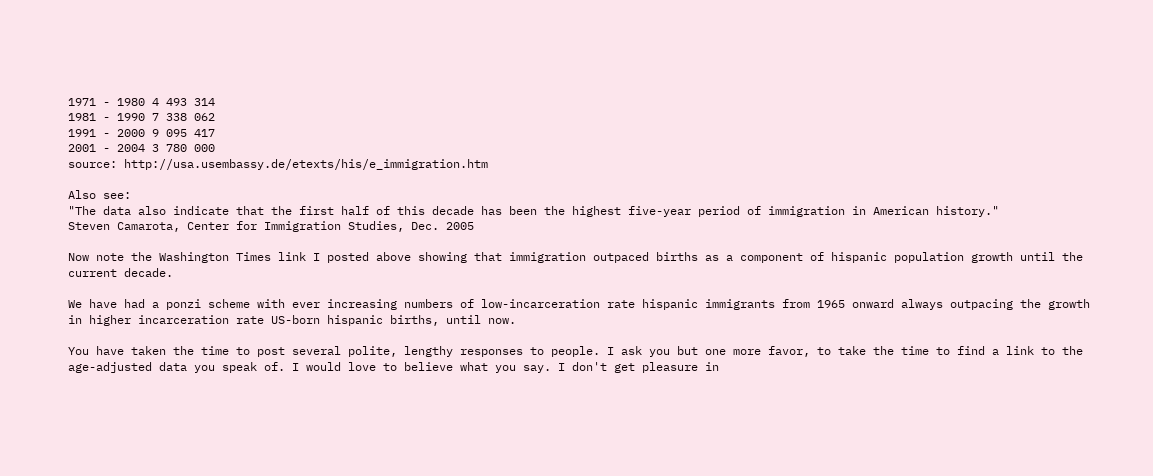1971 - 1980 4 493 314
1981 - 1990 7 338 062
1991 - 2000 9 095 417
2001 - 2004 3 780 000
source: http://usa.usembassy.de/etexts/his/e_immigration.htm

Also see:
"The data also indicate that the first half of this decade has been the highest five-year period of immigration in American history."
Steven Camarota, Center for Immigration Studies, Dec. 2005

Now note the Washington Times link I posted above showing that immigration outpaced births as a component of hispanic population growth until the current decade.

We have had a ponzi scheme with ever increasing numbers of low-incarceration rate hispanic immigrants from 1965 onward always outpacing the growth in higher incarceration rate US-born hispanic births, until now.

You have taken the time to post several polite, lengthy responses to people. I ask you but one more favor, to take the time to find a link to the age-adjusted data you speak of. I would love to believe what you say. I don't get pleasure in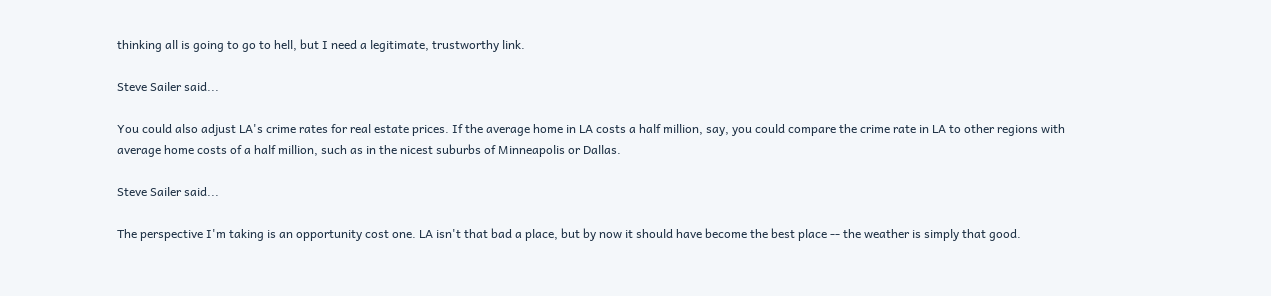thinking all is going to go to hell, but I need a legitimate, trustworthy link.

Steve Sailer said...

You could also adjust LA's crime rates for real estate prices. If the average home in LA costs a half million, say, you could compare the crime rate in LA to other regions with average home costs of a half million, such as in the nicest suburbs of Minneapolis or Dallas.

Steve Sailer said...

The perspective I'm taking is an opportunity cost one. LA isn't that bad a place, but by now it should have become the best place -- the weather is simply that good.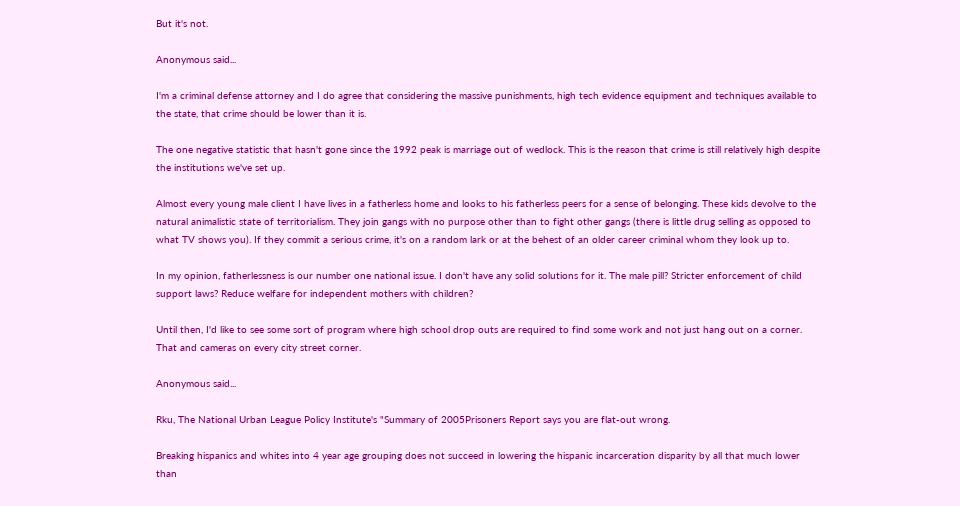But it's not.

Anonymous said...

I'm a criminal defense attorney and I do agree that considering the massive punishments, high tech evidence equipment and techniques available to the state, that crime should be lower than it is.

The one negative statistic that hasn't gone since the 1992 peak is marriage out of wedlock. This is the reason that crime is still relatively high despite the institutions we've set up.

Almost every young male client I have lives in a fatherless home and looks to his fatherless peers for a sense of belonging. These kids devolve to the natural animalistic state of territorialism. They join gangs with no purpose other than to fight other gangs (there is little drug selling as opposed to what TV shows you). If they commit a serious crime, it's on a random lark or at the behest of an older career criminal whom they look up to.

In my opinion, fatherlessness is our number one national issue. I don't have any solid solutions for it. The male pill? Stricter enforcement of child support laws? Reduce welfare for independent mothers with children?

Until then, I'd like to see some sort of program where high school drop outs are required to find some work and not just hang out on a corner. That and cameras on every city street corner.

Anonymous said...

Rku, The National Urban League Policy Institute's "Summary of 2005Prisoners Report says you are flat-out wrong.

Breaking hispanics and whites into 4 year age grouping does not succeed in lowering the hispanic incarceration disparity by all that much lower than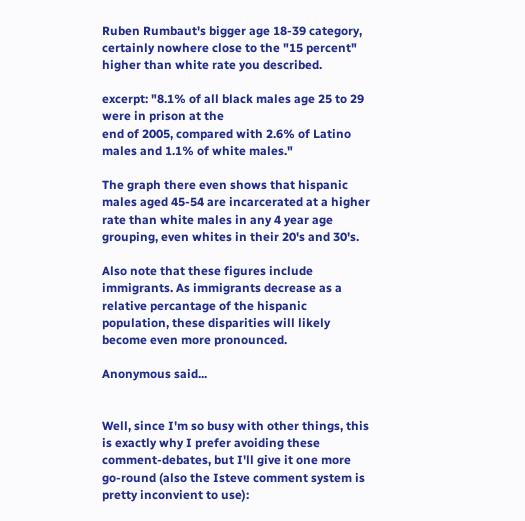Ruben Rumbaut's bigger age 18-39 category, certainly nowhere close to the "15 percent" higher than white rate you described.

excerpt: "8.1% of all black males age 25 to 29 were in prison at the
end of 2005, compared with 2.6% of Latino males and 1.1% of white males."

The graph there even shows that hispanic males aged 45-54 are incarcerated at a higher rate than white males in any 4 year age grouping, even whites in their 20's and 30's.

Also note that these figures include immigrants. As immigrants decrease as a relative percantage of the hispanic population, these disparities will likely become even more pronounced.

Anonymous said...


Well, since I'm so busy with other things, this is exactly why I prefer avoiding these comment-debates, but I'll give it one more go-round (also the Isteve comment system is pretty inconvient to use):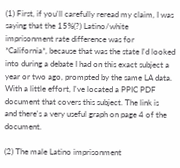(1) First, if you'll carefully reread my claim, I was saying that the 15%(?) Latino/white imprisonment rate difference was for *California*, because that was the state I'd looked into during a debate I had on this exact subject a year or two ago, prompted by the same LA data. With a little effort, I've located a PPIC PDF document that covers this subject. The link is
and there's a very useful graph on page 4 of the document.

(2) The male Latino imprisonment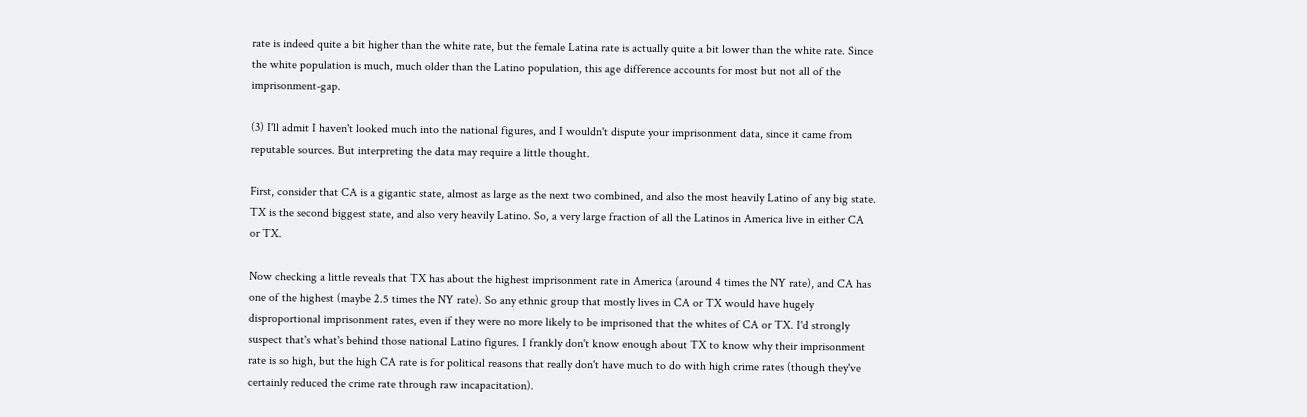rate is indeed quite a bit higher than the white rate, but the female Latina rate is actually quite a bit lower than the white rate. Since the white population is much, much older than the Latino population, this age difference accounts for most but not all of the imprisonment-gap.

(3) I'll admit I haven't looked much into the national figures, and I wouldn't dispute your imprisonment data, since it came from reputable sources. But interpreting the data may require a little thought.

First, consider that CA is a gigantic state, almost as large as the next two combined, and also the most heavily Latino of any big state. TX is the second biggest state, and also very heavily Latino. So, a very large fraction of all the Latinos in America live in either CA or TX.

Now checking a little reveals that TX has about the highest imprisonment rate in America (around 4 times the NY rate), and CA has one of the highest (maybe 2.5 times the NY rate). So any ethnic group that mostly lives in CA or TX would have hugely disproportional imprisonment rates, even if they were no more likely to be imprisoned that the whites of CA or TX. I'd strongly suspect that's what's behind those national Latino figures. I frankly don't know enough about TX to know why their imprisonment rate is so high, but the high CA rate is for political reasons that really don't have much to do with high crime rates (though they've certainly reduced the crime rate through raw incapacitation).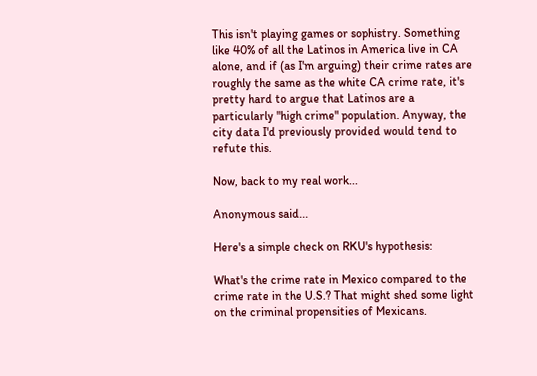This isn't playing games or sophistry. Something like 40% of all the Latinos in America live in CA alone, and if (as I'm arguing) their crime rates are roughly the same as the white CA crime rate, it's pretty hard to argue that Latinos are a particularly "high crime" population. Anyway, the city data I'd previously provided would tend to refute this.

Now, back to my real work...

Anonymous said...

Here's a simple check on RKU's hypothesis:

What's the crime rate in Mexico compared to the crime rate in the U.S.? That might shed some light on the criminal propensities of Mexicans.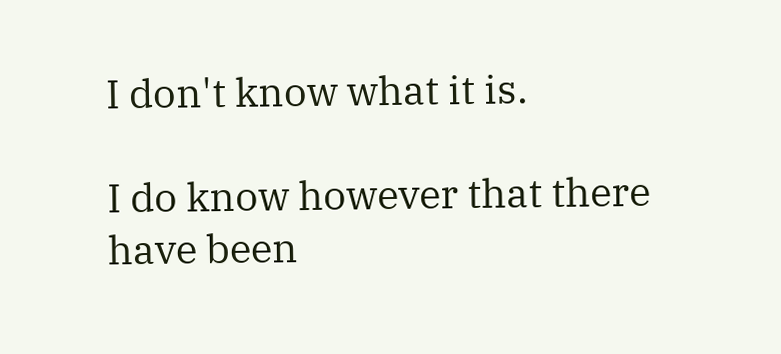I don't know what it is.

I do know however that there have been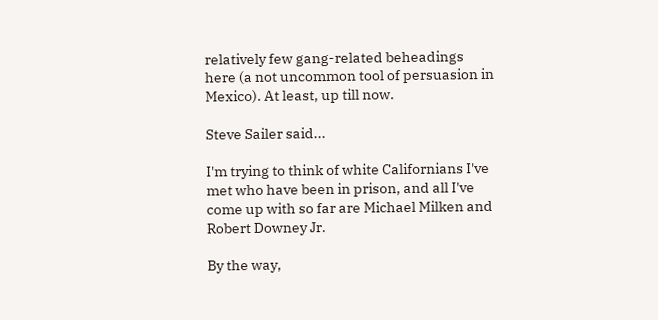relatively few gang-related beheadings here (a not uncommon tool of persuasion in Mexico). At least, up till now.

Steve Sailer said...

I'm trying to think of white Californians I've met who have been in prison, and all I've come up with so far are Michael Milken and Robert Downey Jr.

By the way,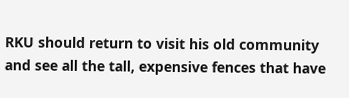RKU should return to visit his old community and see all the tall, expensive fences that have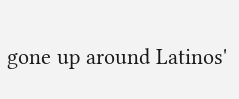gone up around Latinos'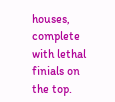houses, complete with lethal finials on the top.